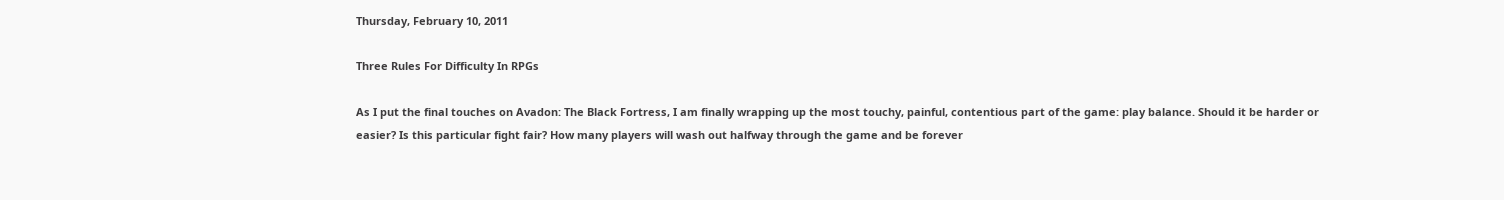Thursday, February 10, 2011

Three Rules For Difficulty In RPGs

As I put the final touches on Avadon: The Black Fortress, I am finally wrapping up the most touchy, painful, contentious part of the game: play balance. Should it be harder or easier? Is this particular fight fair? How many players will wash out halfway through the game and be forever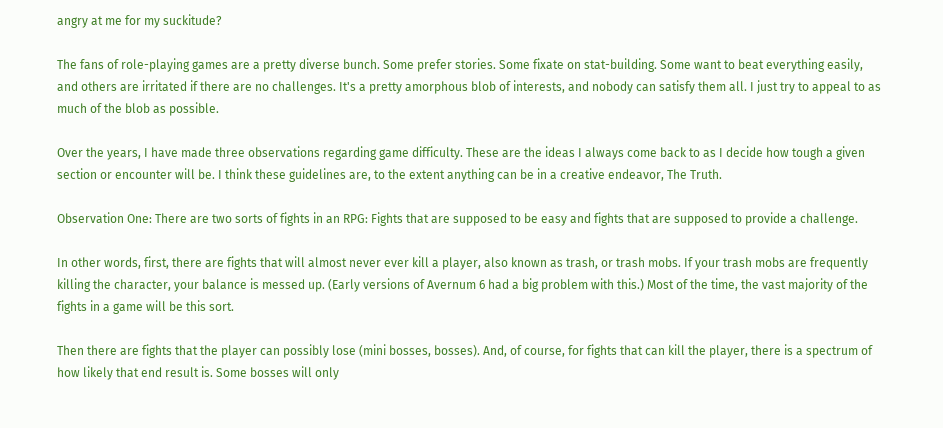angry at me for my suckitude?

The fans of role-playing games are a pretty diverse bunch. Some prefer stories. Some fixate on stat-building. Some want to beat everything easily, and others are irritated if there are no challenges. It's a pretty amorphous blob of interests, and nobody can satisfy them all. I just try to appeal to as much of the blob as possible.

Over the years, I have made three observations regarding game difficulty. These are the ideas I always come back to as I decide how tough a given section or encounter will be. I think these guidelines are, to the extent anything can be in a creative endeavor, The Truth.

Observation One: There are two sorts of fights in an RPG: Fights that are supposed to be easy and fights that are supposed to provide a challenge.

In other words, first, there are fights that will almost never ever kill a player, also known as trash, or trash mobs. If your trash mobs are frequently killing the character, your balance is messed up. (Early versions of Avernum 6 had a big problem with this.) Most of the time, the vast majority of the fights in a game will be this sort.

Then there are fights that the player can possibly lose (mini bosses, bosses). And, of course, for fights that can kill the player, there is a spectrum of how likely that end result is. Some bosses will only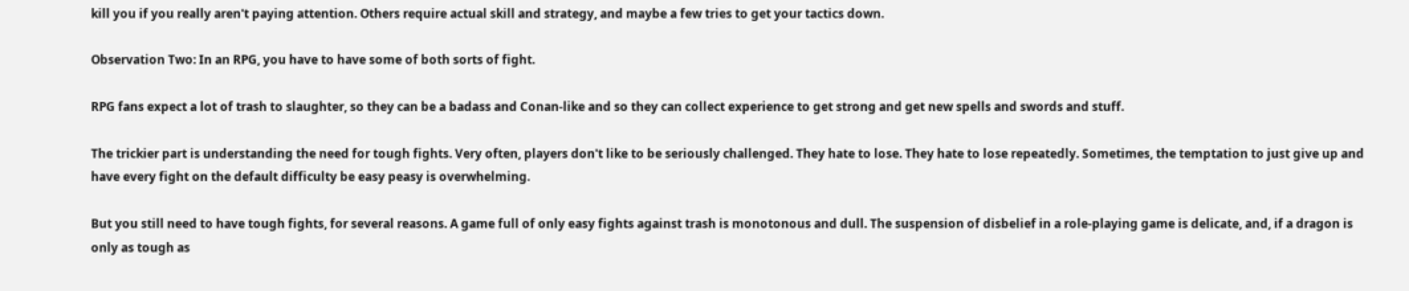kill you if you really aren't paying attention. Others require actual skill and strategy, and maybe a few tries to get your tactics down.

Observation Two: In an RPG, you have to have some of both sorts of fight.

RPG fans expect a lot of trash to slaughter, so they can be a badass and Conan-like and so they can collect experience to get strong and get new spells and swords and stuff.

The trickier part is understanding the need for tough fights. Very often, players don't like to be seriously challenged. They hate to lose. They hate to lose repeatedly. Sometimes, the temptation to just give up and have every fight on the default difficulty be easy peasy is overwhelming.

But you still need to have tough fights, for several reasons. A game full of only easy fights against trash is monotonous and dull. The suspension of disbelief in a role-playing game is delicate, and, if a dragon is only as tough as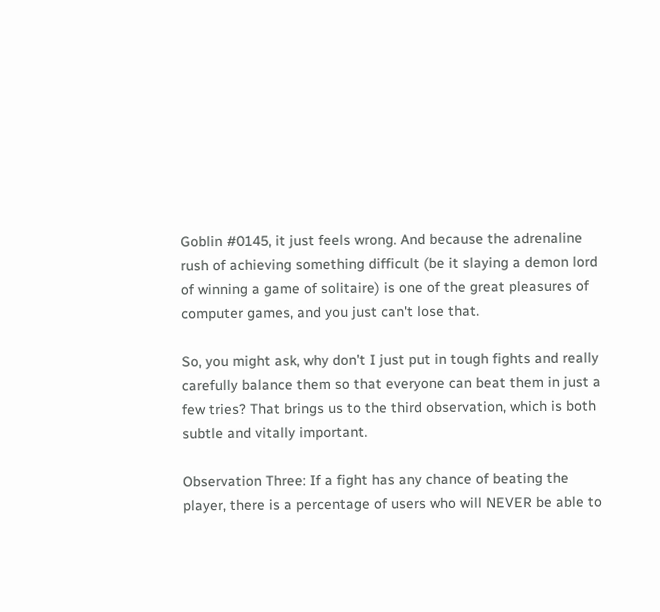Goblin #0145, it just feels wrong. And because the adrenaline rush of achieving something difficult (be it slaying a demon lord of winning a game of solitaire) is one of the great pleasures of computer games, and you just can't lose that.

So, you might ask, why don't I just put in tough fights and really carefully balance them so that everyone can beat them in just a few tries? That brings us to the third observation, which is both subtle and vitally important.

Observation Three: If a fight has any chance of beating the player, there is a percentage of users who will NEVER be able to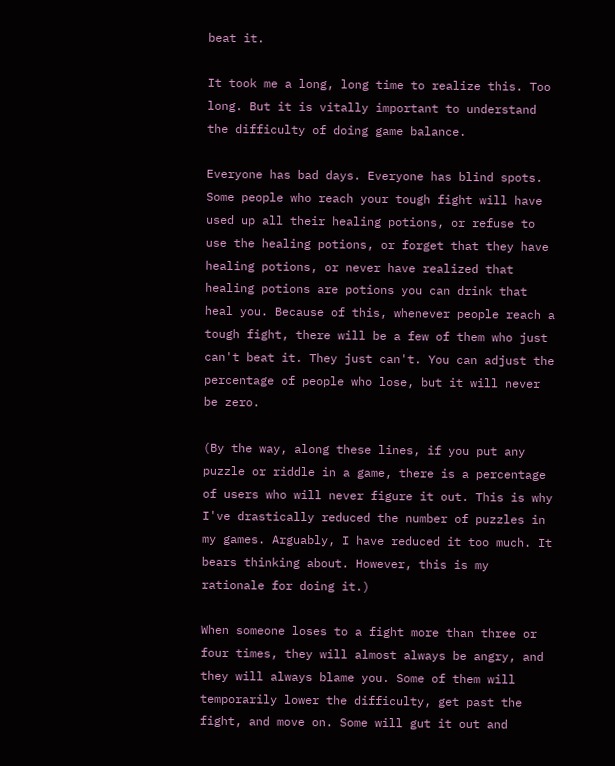beat it.

It took me a long, long time to realize this. Too long. But it is vitally important to understand the difficulty of doing game balance.

Everyone has bad days. Everyone has blind spots. Some people who reach your tough fight will have used up all their healing potions, or refuse to use the healing potions, or forget that they have healing potions, or never have realized that healing potions are potions you can drink that heal you. Because of this, whenever people reach a tough fight, there will be a few of them who just can't beat it. They just can't. You can adjust the percentage of people who lose, but it will never be zero.

(By the way, along these lines, if you put any puzzle or riddle in a game, there is a percentage of users who will never figure it out. This is why I've drastically reduced the number of puzzles in my games. Arguably, I have reduced it too much. It bears thinking about. However, this is my rationale for doing it.)

When someone loses to a fight more than three or four times, they will almost always be angry, and they will always blame you. Some of them will temporarily lower the difficulty, get past the fight, and move on. Some will gut it out and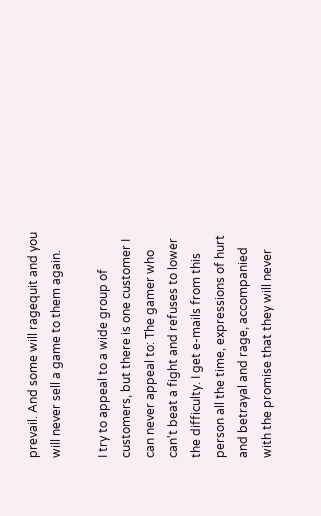prevail. And some will ragequit and you will never sell a game to them again.

I try to appeal to a wide group of customers, but there is one customer I can never appeal to: The gamer who can't beat a fight and refuses to lower the difficulty. I get e-mails from this person all the time, expressions of hurt and betrayal and rage, accompanied with the promise that they will never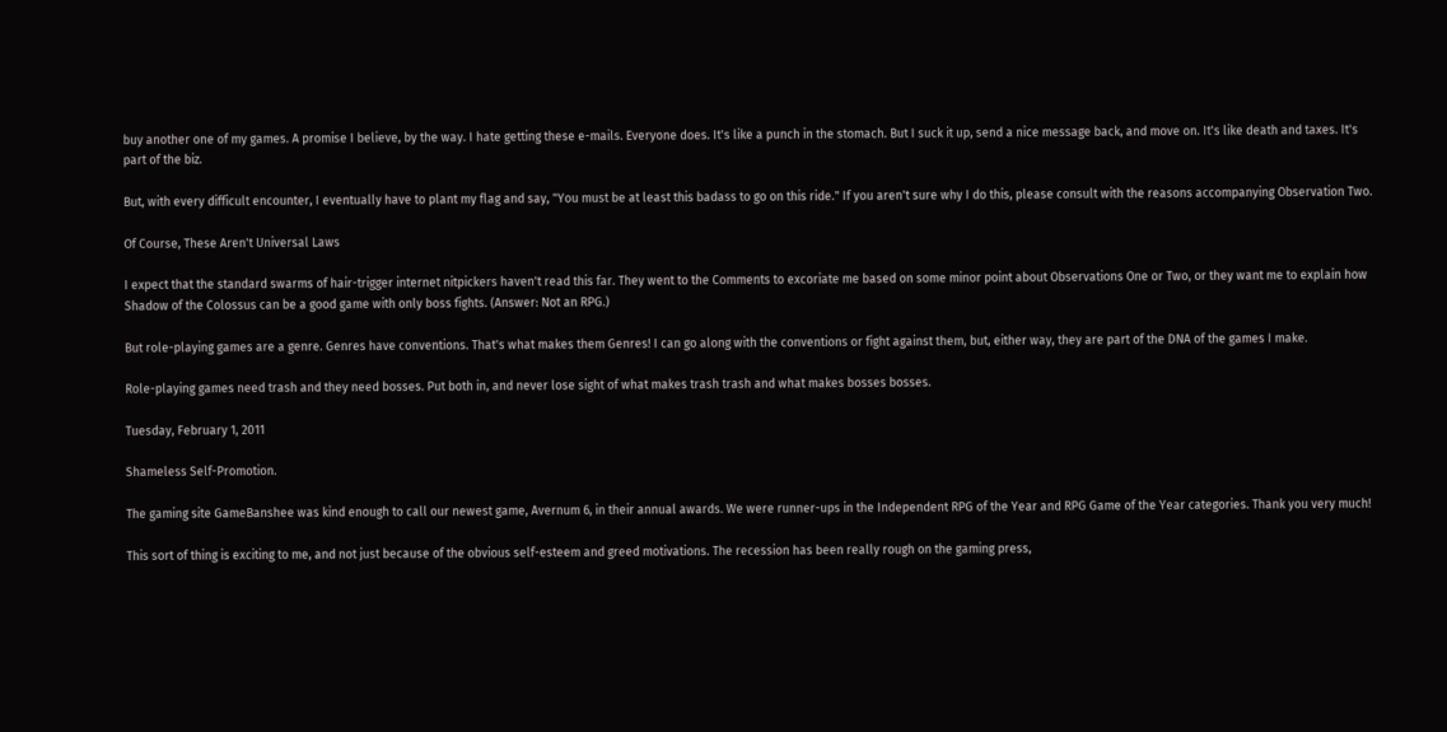buy another one of my games. A promise I believe, by the way. I hate getting these e-mails. Everyone does. It's like a punch in the stomach. But I suck it up, send a nice message back, and move on. It's like death and taxes. It's part of the biz.

But, with every difficult encounter, I eventually have to plant my flag and say, "You must be at least this badass to go on this ride." If you aren't sure why I do this, please consult with the reasons accompanying Observation Two.

Of Course, These Aren't Universal Laws

I expect that the standard swarms of hair-trigger internet nitpickers haven't read this far. They went to the Comments to excoriate me based on some minor point about Observations One or Two, or they want me to explain how Shadow of the Colossus can be a good game with only boss fights. (Answer: Not an RPG.)

But role-playing games are a genre. Genres have conventions. That's what makes them Genres! I can go along with the conventions or fight against them, but, either way, they are part of the DNA of the games I make.

Role-playing games need trash and they need bosses. Put both in, and never lose sight of what makes trash trash and what makes bosses bosses.

Tuesday, February 1, 2011

Shameless Self-Promotion.

The gaming site GameBanshee was kind enough to call our newest game, Avernum 6, in their annual awards. We were runner-ups in the Independent RPG of the Year and RPG Game of the Year categories. Thank you very much!

This sort of thing is exciting to me, and not just because of the obvious self-esteem and greed motivations. The recession has been really rough on the gaming press,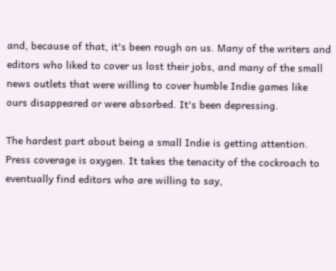and, because of that, it's been rough on us. Many of the writers and editors who liked to cover us lost their jobs, and many of the small news outlets that were willing to cover humble Indie games like ours disappeared or were absorbed. It's been depressing.

The hardest part about being a small Indie is getting attention. Press coverage is oxygen. It takes the tenacity of the cockroach to eventually find editors who are willing to say,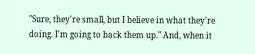"Sure, they're small, but I believe in what they're doing. I'm going to back them up." And, when it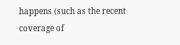happens (such as the recent coverage of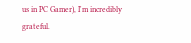us in PC Gamer), I'm incredibly grateful.